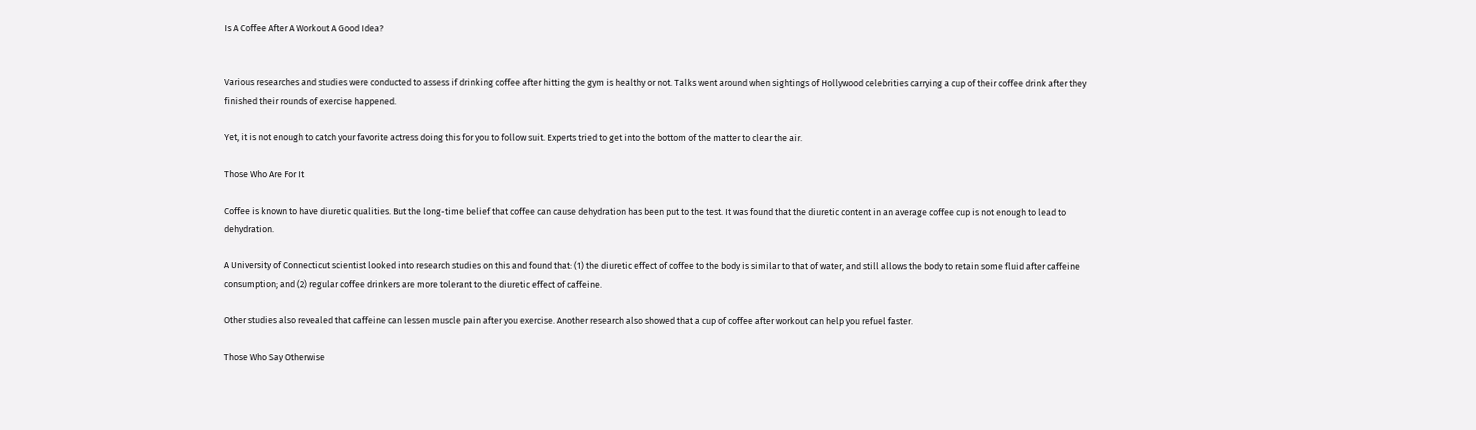Is A Coffee After A Workout A Good Idea?


Various researches and studies were conducted to assess if drinking coffee after hitting the gym is healthy or not. Talks went around when sightings of Hollywood celebrities carrying a cup of their coffee drink after they finished their rounds of exercise happened.

Yet, it is not enough to catch your favorite actress doing this for you to follow suit. Experts tried to get into the bottom of the matter to clear the air.

Those Who Are For It

Coffee is known to have diuretic qualities. But the long-time belief that coffee can cause dehydration has been put to the test. It was found that the diuretic content in an average coffee cup is not enough to lead to dehydration.

A University of Connecticut scientist looked into research studies on this and found that: (1) the diuretic effect of coffee to the body is similar to that of water, and still allows the body to retain some fluid after caffeine consumption; and (2) regular coffee drinkers are more tolerant to the diuretic effect of caffeine.

Other studies also revealed that caffeine can lessen muscle pain after you exercise. Another research also showed that a cup of coffee after workout can help you refuel faster.

Those Who Say Otherwise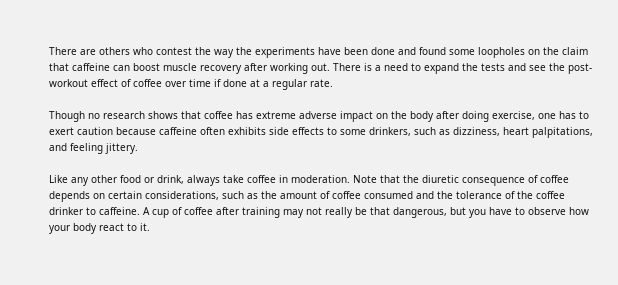There are others who contest the way the experiments have been done and found some loopholes on the claim that caffeine can boost muscle recovery after working out. There is a need to expand the tests and see the post-workout effect of coffee over time if done at a regular rate.

Though no research shows that coffee has extreme adverse impact on the body after doing exercise, one has to exert caution because caffeine often exhibits side effects to some drinkers, such as dizziness, heart palpitations, and feeling jittery.

Like any other food or drink, always take coffee in moderation. Note that the diuretic consequence of coffee depends on certain considerations, such as the amount of coffee consumed and the tolerance of the coffee drinker to caffeine. A cup of coffee after training may not really be that dangerous, but you have to observe how your body react to it.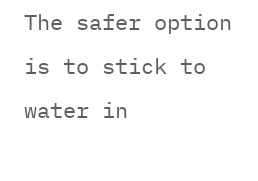The safer option is to stick to water in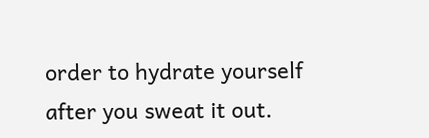order to hydrate yourself after you sweat it out.